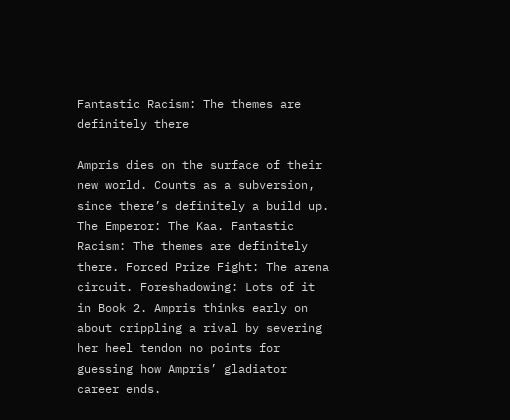Fantastic Racism: The themes are definitely there

Ampris dies on the surface of their new world. Counts as a subversion, since there’s definitely a build up. The Emperor: The Kaa. Fantastic Racism: The themes are definitely there. Forced Prize Fight: The arena circuit. Foreshadowing: Lots of it in Book 2. Ampris thinks early on about crippling a rival by severing her heel tendon no points for guessing how Ampris’ gladiator career ends.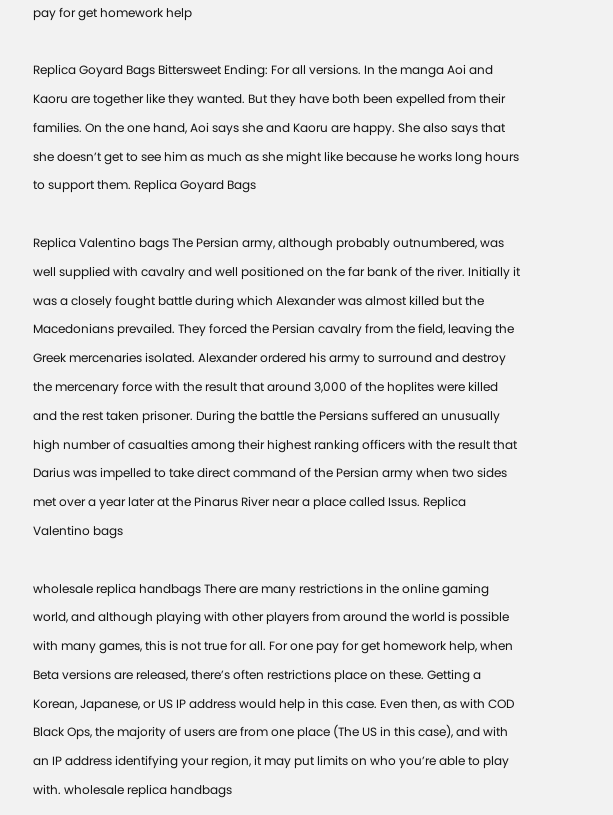pay for get homework help

Replica Goyard Bags Bittersweet Ending: For all versions. In the manga Aoi and Kaoru are together like they wanted. But they have both been expelled from their families. On the one hand, Aoi says she and Kaoru are happy. She also says that she doesn’t get to see him as much as she might like because he works long hours to support them. Replica Goyard Bags

Replica Valentino bags The Persian army, although probably outnumbered, was well supplied with cavalry and well positioned on the far bank of the river. Initially it was a closely fought battle during which Alexander was almost killed but the Macedonians prevailed. They forced the Persian cavalry from the field, leaving the Greek mercenaries isolated. Alexander ordered his army to surround and destroy the mercenary force with the result that around 3,000 of the hoplites were killed and the rest taken prisoner. During the battle the Persians suffered an unusually high number of casualties among their highest ranking officers with the result that Darius was impelled to take direct command of the Persian army when two sides met over a year later at the Pinarus River near a place called Issus. Replica Valentino bags

wholesale replica handbags There are many restrictions in the online gaming world, and although playing with other players from around the world is possible with many games, this is not true for all. For one pay for get homework help, when Beta versions are released, there’s often restrictions place on these. Getting a Korean, Japanese, or US IP address would help in this case. Even then, as with COD Black Ops, the majority of users are from one place (The US in this case), and with an IP address identifying your region, it may put limits on who you’re able to play with. wholesale replica handbags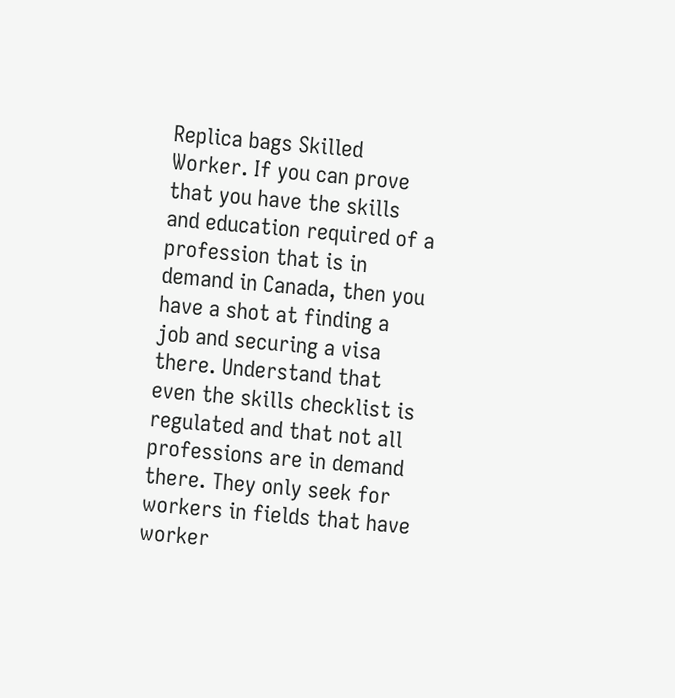Replica bags Skilled Worker. If you can prove that you have the skills and education required of a profession that is in demand in Canada, then you have a shot at finding a job and securing a visa there. Understand that even the skills checklist is regulated and that not all professions are in demand there. They only seek for workers in fields that have worker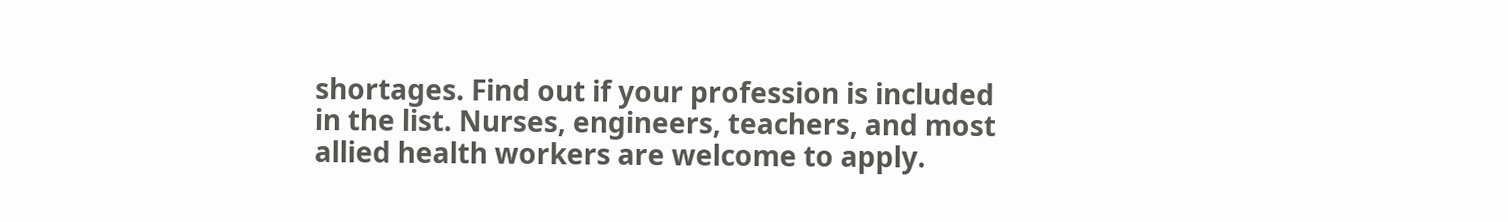shortages. Find out if your profession is included in the list. Nurses, engineers, teachers, and most allied health workers are welcome to apply.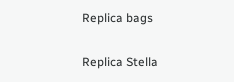Replica bags

Replica Stella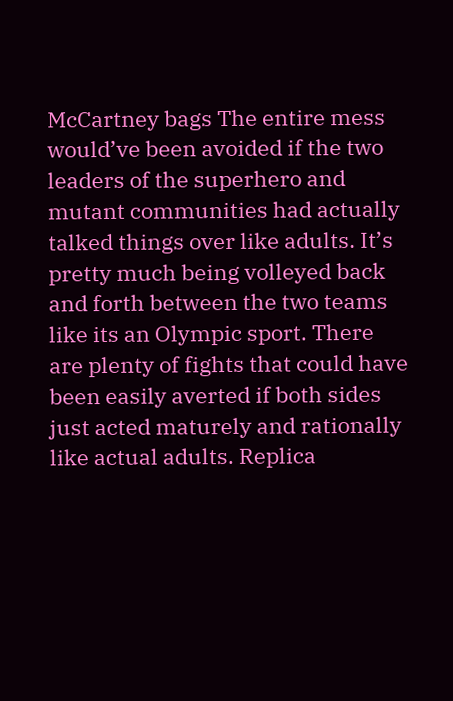McCartney bags The entire mess would’ve been avoided if the two leaders of the superhero and mutant communities had actually talked things over like adults. It’s pretty much being volleyed back and forth between the two teams like its an Olympic sport. There are plenty of fights that could have been easily averted if both sides just acted maturely and rationally like actual adults. Replica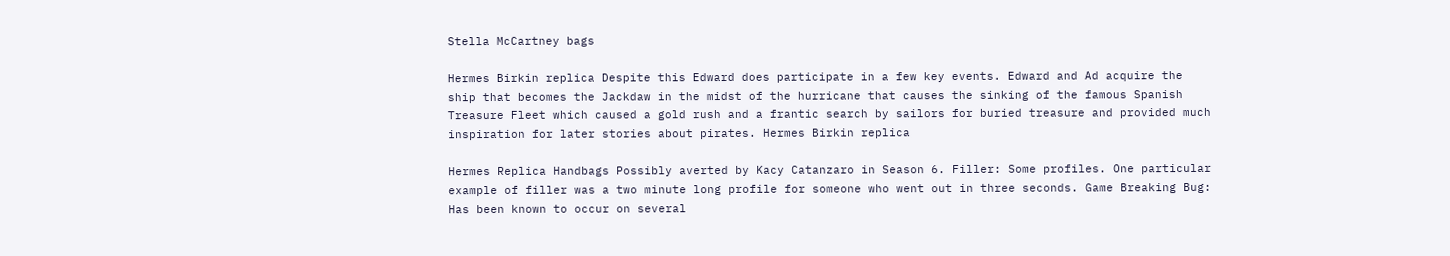Stella McCartney bags

Hermes Birkin replica Despite this Edward does participate in a few key events. Edward and Ad acquire the ship that becomes the Jackdaw in the midst of the hurricane that causes the sinking of the famous Spanish Treasure Fleet which caused a gold rush and a frantic search by sailors for buried treasure and provided much inspiration for later stories about pirates. Hermes Birkin replica

Hermes Replica Handbags Possibly averted by Kacy Catanzaro in Season 6. Filler: Some profiles. One particular example of filler was a two minute long profile for someone who went out in three seconds. Game Breaking Bug: Has been known to occur on several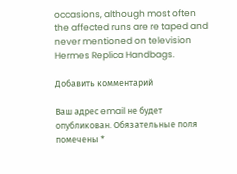occasions, although most often the affected runs are re taped and never mentioned on television Hermes Replica Handbags.

Добавить комментарий

Ваш адрес email не будет опубликован. Обязательные поля помечены *